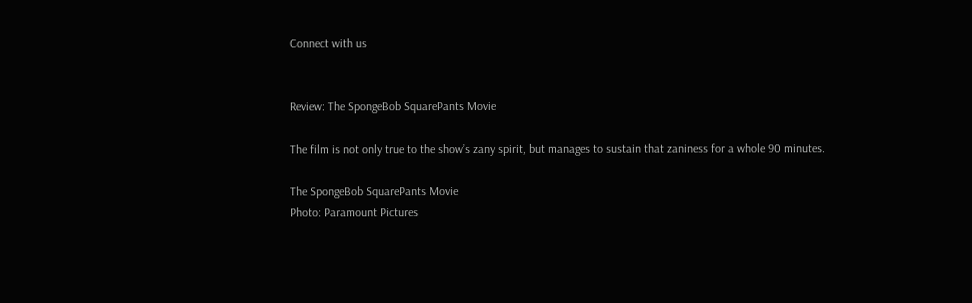Connect with us


Review: The SpongeBob SquarePants Movie

The film is not only true to the show’s zany spirit, but manages to sustain that zaniness for a whole 90 minutes.

The SpongeBob SquarePants Movie
Photo: Paramount Pictures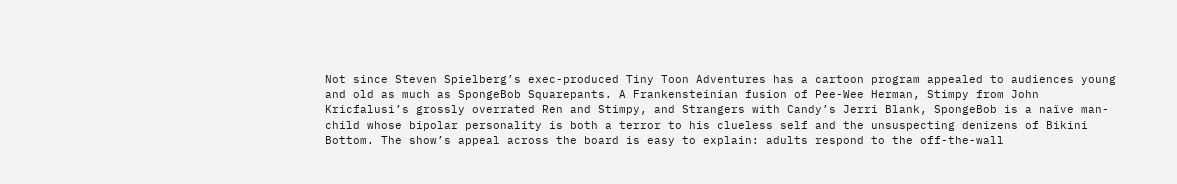Not since Steven Spielberg’s exec-produced Tiny Toon Adventures has a cartoon program appealed to audiences young and old as much as SpongeBob Squarepants. A Frankensteinian fusion of Pee-Wee Herman, Stimpy from John Kricfalusi’s grossly overrated Ren and Stimpy, and Strangers with Candy’s Jerri Blank, SpongeBob is a naïve man-child whose bipolar personality is both a terror to his clueless self and the unsuspecting denizens of Bikini Bottom. The show’s appeal across the board is easy to explain: adults respond to the off-the-wall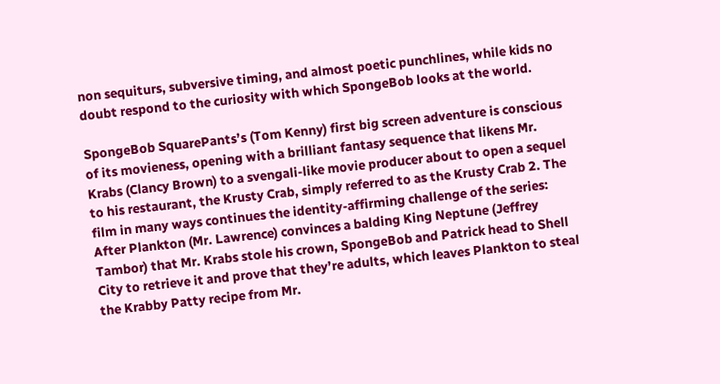non sequiturs, subversive timing, and almost poetic punchlines, while kids no doubt respond to the curiosity with which SpongeBob looks at the world.

SpongeBob SquarePants’s (Tom Kenny) first big screen adventure is conscious of its movieness, opening with a brilliant fantasy sequence that likens Mr. Krabs (Clancy Brown) to a svengali-like movie producer about to open a sequel to his restaurant, the Krusty Crab, simply referred to as the Krusty Crab 2. The film in many ways continues the identity-affirming challenge of the series: After Plankton (Mr. Lawrence) convinces a balding King Neptune (Jeffrey Tambor) that Mr. Krabs stole his crown, SpongeBob and Patrick head to Shell City to retrieve it and prove that they’re adults, which leaves Plankton to steal the Krabby Patty recipe from Mr.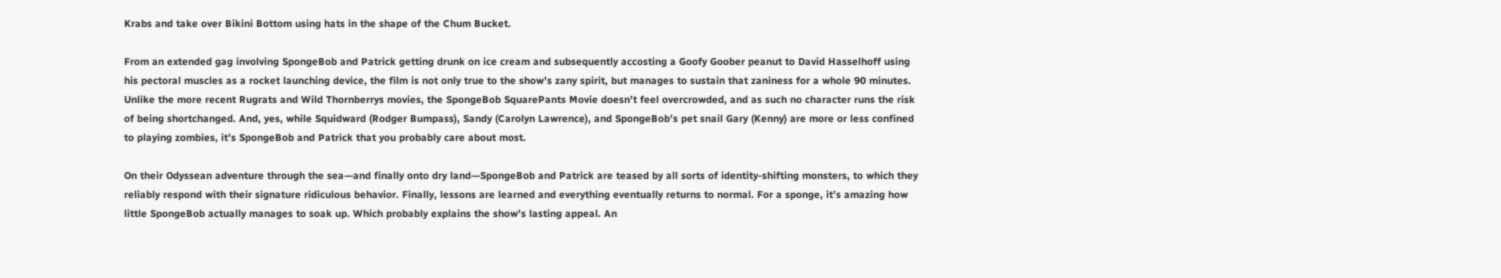Krabs and take over Bikini Bottom using hats in the shape of the Chum Bucket.

From an extended gag involving SpongeBob and Patrick getting drunk on ice cream and subsequently accosting a Goofy Goober peanut to David Hasselhoff using his pectoral muscles as a rocket launching device, the film is not only true to the show’s zany spirit, but manages to sustain that zaniness for a whole 90 minutes. Unlike the more recent Rugrats and Wild Thornberrys movies, the SpongeBob SquarePants Movie doesn’t feel overcrowded, and as such no character runs the risk of being shortchanged. And, yes, while Squidward (Rodger Bumpass), Sandy (Carolyn Lawrence), and SpongeBob’s pet snail Gary (Kenny) are more or less confined to playing zombies, it’s SpongeBob and Patrick that you probably care about most.

On their Odyssean adventure through the sea—and finally onto dry land—SpongeBob and Patrick are teased by all sorts of identity-shifting monsters, to which they reliably respond with their signature ridiculous behavior. Finally, lessons are learned and everything eventually returns to normal. For a sponge, it’s amazing how little SpongeBob actually manages to soak up. Which probably explains the show’s lasting appeal. An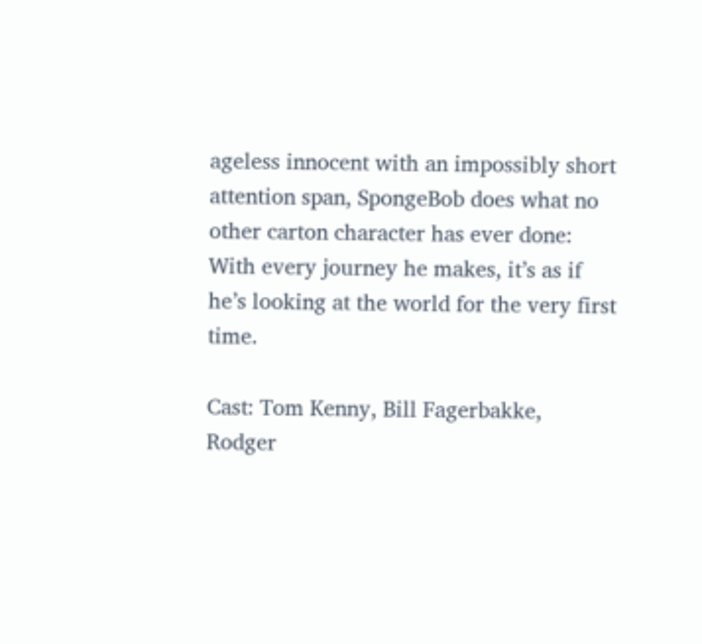ageless innocent with an impossibly short attention span, SpongeBob does what no other carton character has ever done: With every journey he makes, it’s as if he’s looking at the world for the very first time.

Cast: Tom Kenny, Bill Fagerbakke, Rodger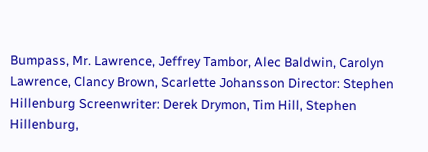Bumpass, Mr. Lawrence, Jeffrey Tambor, Alec Baldwin, Carolyn Lawrence, Clancy Brown, Scarlette Johansson Director: Stephen Hillenburg Screenwriter: Derek Drymon, Tim Hill, Stephen Hillenburg,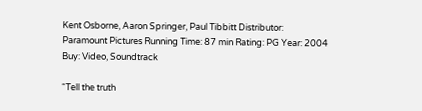Kent Osborne, Aaron Springer, Paul Tibbitt Distributor: Paramount Pictures Running Time: 87 min Rating: PG Year: 2004 Buy: Video, Soundtrack

“Tell the truth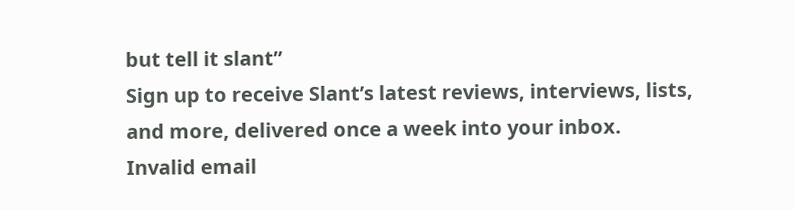but tell it slant”
Sign up to receive Slant’s latest reviews, interviews, lists, and more, delivered once a week into your inbox.
Invalid email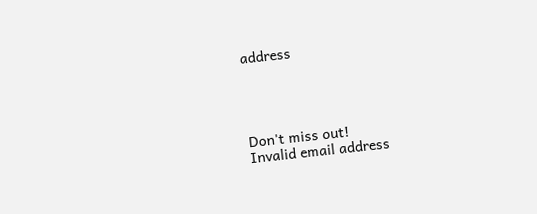address




Don't miss out!
Invalid email address